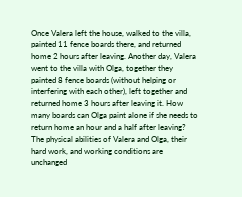Once Valera left the house, walked to the villa, painted 11 fence boards there, and returned home 2 hours after leaving. Another day, Valera went to the villa with Olga, together they painted 8 fence boards (without helping or interfering with each other), left together and returned home 3 hours after leaving it. How many boards can Olga paint alone if she needs to return home an hour and a half after leaving? The physical abilities of Valera and Olga, their hard work, and working conditions are unchanged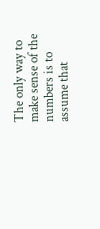The only way to make sense of the numbers is to assume that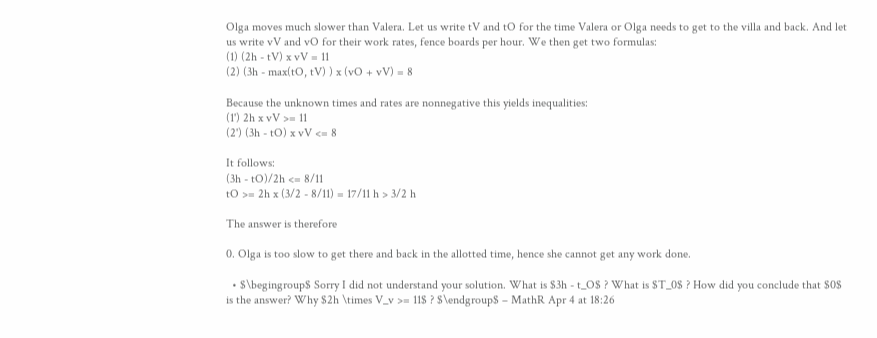Olga moves much slower than Valera. Let us write tV and tO for the time Valera or Olga needs to get to the villa and back. And let us write vV and vO for their work rates, fence boards per hour. We then get two formulas:
(1) (2h - tV) x vV = 11
(2) (3h - max(tO, tV) ) x (vO + vV) = 8

Because the unknown times and rates are nonnegative this yields inequalities:
(1') 2h x vV >= 11
(2') (3h - tO) x vV <= 8

It follows:
(3h - tO)/2h <= 8/11
tO >= 2h x (3/2 - 8/11) = 17/11 h > 3/2 h

The answer is therefore

0. Olga is too slow to get there and back in the allotted time, hence she cannot get any work done.

  • $\begingroup$ Sorry I did not understand your solution. What is $3h - t_O$ ? What is $T_0$ ? How did you conclude that $0$ is the answer? Why $2h \times V_v >= 11$ ? $\endgroup$ – MathR Apr 4 at 18:26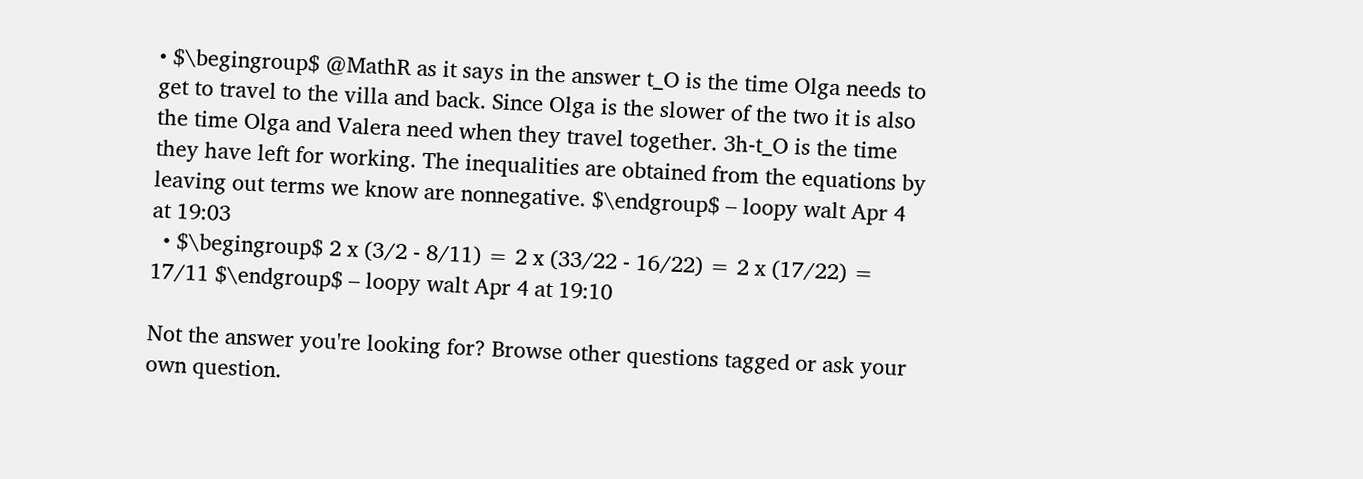• $\begingroup$ @MathR as it says in the answer t_O is the time Olga needs to get to travel to the villa and back. Since Olga is the slower of the two it is also the time Olga and Valera need when they travel together. 3h-t_O is the time they have left for working. The inequalities are obtained from the equations by leaving out terms we know are nonnegative. $\endgroup$ – loopy walt Apr 4 at 19:03
  • $\begingroup$ 2 x (3/2 - 8/11) = 2 x (33/22 - 16/22) = 2 x (17/22) = 17/11 $\endgroup$ – loopy walt Apr 4 at 19:10

Not the answer you're looking for? Browse other questions tagged or ask your own question.